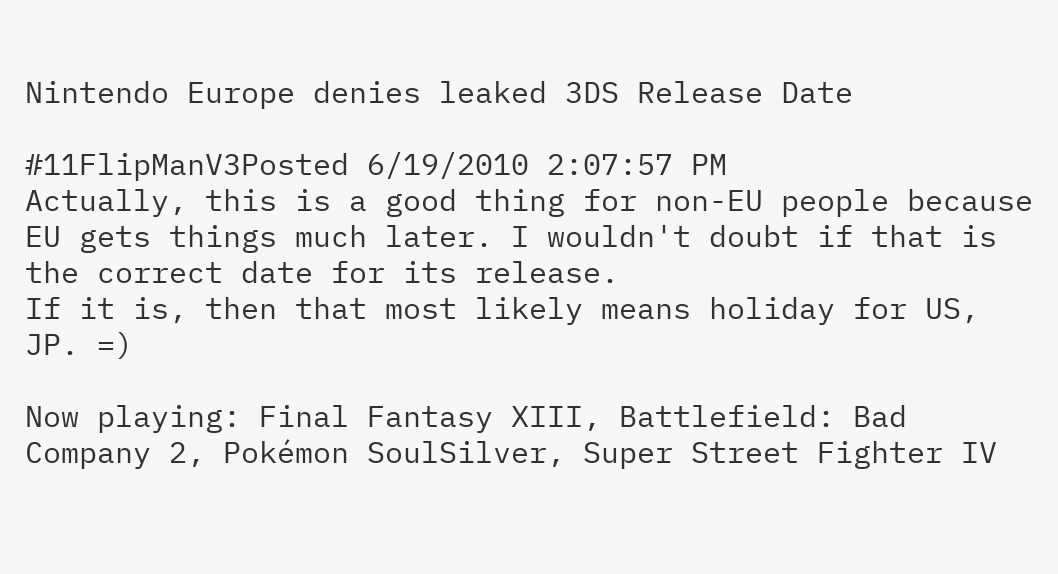Nintendo Europe denies leaked 3DS Release Date

#11FlipManV3Posted 6/19/2010 2:07:57 PM
Actually, this is a good thing for non-EU people because EU gets things much later. I wouldn't doubt if that is the correct date for its release.
If it is, then that most likely means holiday for US, JP. =)

Now playing: Final Fantasy XIII, Battlefield: Bad Company 2, Pokémon SoulSilver, Super Street Fighter IV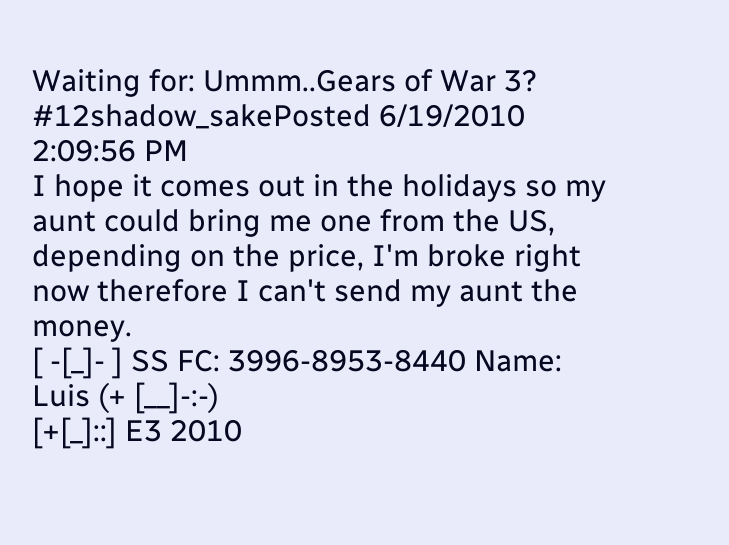Waiting for: Ummm..Gears of War 3?
#12shadow_sakePosted 6/19/2010 2:09:56 PM
I hope it comes out in the holidays so my aunt could bring me one from the US,
depending on the price, I'm broke right now therefore I can't send my aunt the money.
[ -[_]- ] SS FC: 3996-8953-8440 Name: Luis (+ [__]-:-)
[+[_]::] E3 2010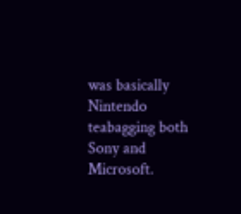was basically Nintendo teabagging both Sony and Microsoft.